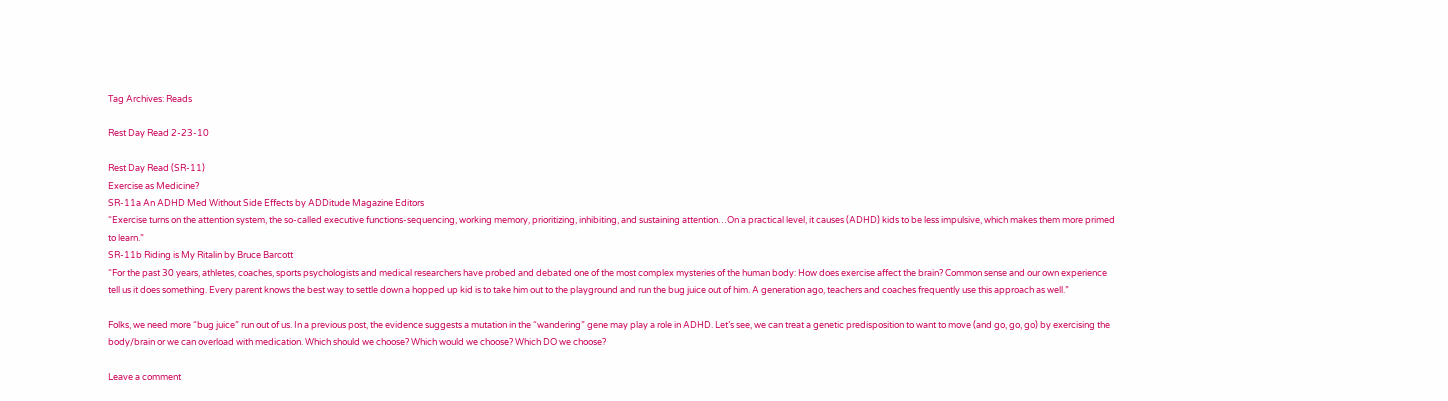Tag Archives: Reads

Rest Day Read 2-23-10

Rest Day Read (SR-11)
Exercise as Medicine?
SR-11a An ADHD Med Without Side Effects by ADDitude Magazine Editors
“Exercise turns on the attention system, the so-called executive functions-sequencing, working memory, prioritizing, inhibiting, and sustaining attention…On a practical level, it causes (ADHD) kids to be less impulsive, which makes them more primed to learn.”
SR-11b Riding is My Ritalin by Bruce Barcott
“For the past 30 years, athletes, coaches, sports psychologists and medical researchers have probed and debated one of the most complex mysteries of the human body: How does exercise affect the brain? Common sense and our own experience tell us it does something. Every parent knows the best way to settle down a hopped up kid is to take him out to the playground and run the bug juice out of him. A generation ago, teachers and coaches frequently use this approach as well.”

Folks, we need more “bug juice” run out of us. In a previous post, the evidence suggests a mutation in the “wandering” gene may play a role in ADHD. Let’s see, we can treat a genetic predisposition to want to move (and go, go, go) by exercising the body/brain or we can overload with medication. Which should we choose? Which would we choose? Which DO we choose?

Leave a comment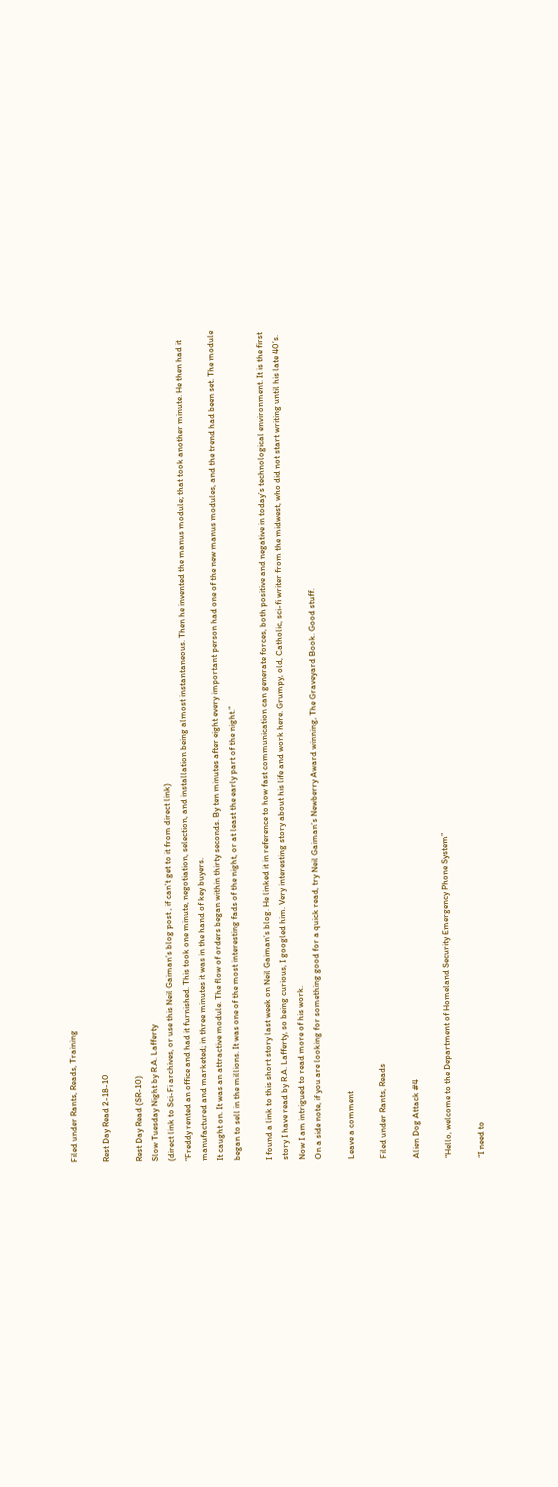Filed under Rants, Reads, Training

Rest Day Read 2-18-10

Rest Day Read (SR-10)
Slow Tuesday Night by R.A. Lafferty
(direct link to Sci-Fi archives, or use this Neil Gaiman’s blog post , if can’t get to it from direct link)
“Freddy rented an office and had it furnished. This took one minute, negotiation, selection, and installation being almost instantaneous. Then he invented the manus module; that took another minute. He then had it manufactured and marketed; in three minutes it was in the hand of key buyers.
It caught on. It was an attractive module. The flow of orders began within thirty seconds. By ten minutes after eight every important person had one of the new manus modules, and the trend had been set. The module began to sell in the millions. It was one of the most interesting fads of the night, or at least the early part of the night.”

I found a link to this short story last week on Neil Gaiman’s blog. He linked it in reference to how fast communication can generate forces, both positive and negative in today’s technological environment. It is the first story I have read by R.A. Lafferty, so being curious, I googled him. Very interesting story about his life and work here. Grumpy, old, Catholic, sci-fi writer from the midwest, who did not start writing until his late 40’s. Now I am intrigued to read more of his work.
On a side note, if you are looking for something good for a quick read, try Neil Gaiman’s Newberry Award winning, The Graveyard Book. Good stuff.

Leave a comment

Filed under Rants, Reads

Alien Dog Attack #4

“Hello, welcome to the Department of Homeland Security Emergency Phone System”

“I need to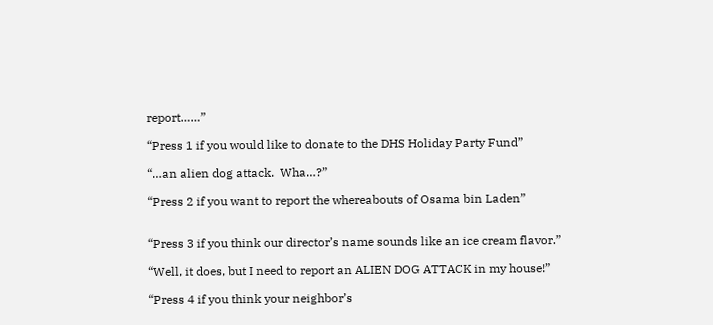report……”

“Press 1 if you would like to donate to the DHS Holiday Party Fund”

“…an alien dog attack.  Wha…?”

“Press 2 if you want to report the whereabouts of Osama bin Laden”


“Press 3 if you think our director’s name sounds like an ice cream flavor.”

“Well, it does, but I need to report an ALIEN DOG ATTACK in my house!”

“Press 4 if you think your neighbor’s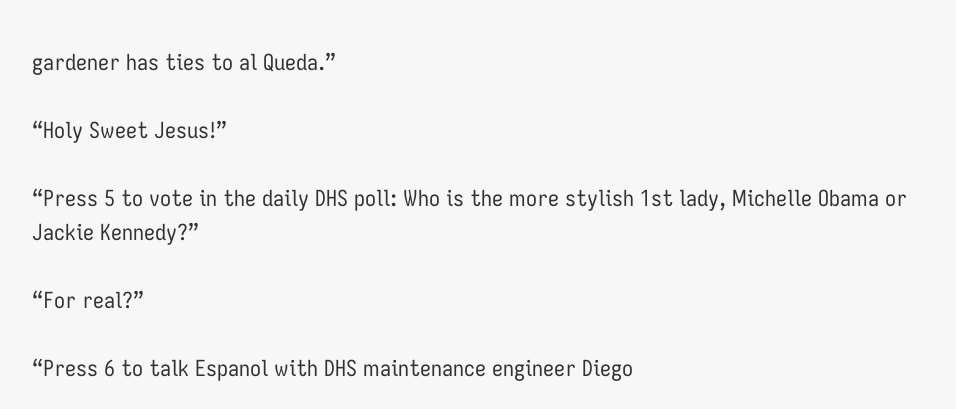gardener has ties to al Queda.”

“Holy Sweet Jesus!”

“Press 5 to vote in the daily DHS poll: Who is the more stylish 1st lady, Michelle Obama or Jackie Kennedy?”

“For real?”

“Press 6 to talk Espanol with DHS maintenance engineer Diego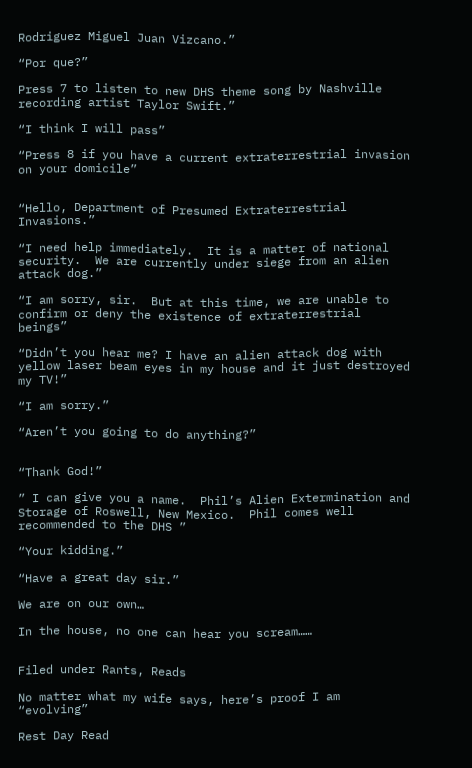Rodriguez Miguel Juan Vizcano.”

“Por que?”

Press 7 to listen to new DHS theme song by Nashville recording artist Taylor Swift.”

“I think I will pass”

“Press 8 if you have a current extraterrestrial invasion on your domicile”


“Hello, Department of Presumed Extraterrestrial Invasions.”

“I need help immediately.  It is a matter of national security.  We are currently under siege from an alien attack dog.”

“I am sorry, sir.  But at this time, we are unable to confirm or deny the existence of extraterrestrial beings”

“Didn’t you hear me? I have an alien attack dog with yellow laser beam eyes in my house and it just destroyed my TV!”

“I am sorry.”

“Aren’t you going to do anything?”


“Thank God!”

” I can give you a name.  Phil’s Alien Extermination and Storage of Roswell, New Mexico.  Phil comes well recommended to the DHS ”

“Your kidding.”

“Have a great day sir.”

We are on our own…

In the house, no one can hear you scream……


Filed under Rants, Reads

No matter what my wife says, here’s proof I am “evolving”

Rest Day Read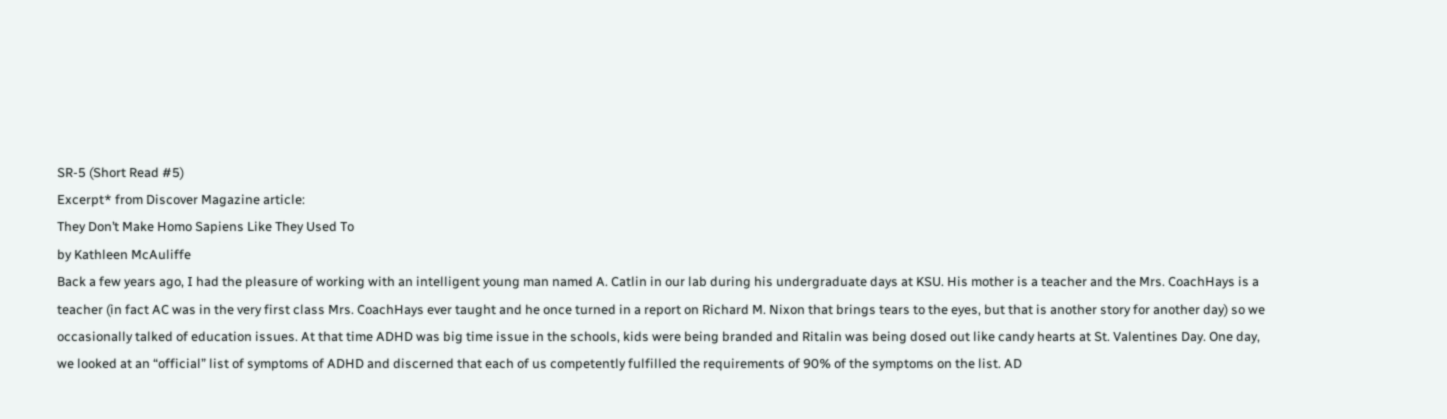SR-5 (Short Read #5)
Excerpt* from Discover Magazine article:
They Don’t Make Homo Sapiens Like They Used To
by Kathleen McAuliffe
Back a few years ago, I had the pleasure of working with an intelligent young man named A. Catlin in our lab during his undergraduate days at KSU. His mother is a teacher and the Mrs. CoachHays is a teacher (in fact AC was in the very first class Mrs. CoachHays ever taught and he once turned in a report on Richard M. Nixon that brings tears to the eyes, but that is another story for another day) so we occasionally talked of education issues. At that time ADHD was big time issue in the schools, kids were being branded and Ritalin was being dosed out like candy hearts at St. Valentines Day. One day, we looked at an “official” list of symptoms of ADHD and discerned that each of us competently fulfilled the requirements of 90% of the symptoms on the list. AD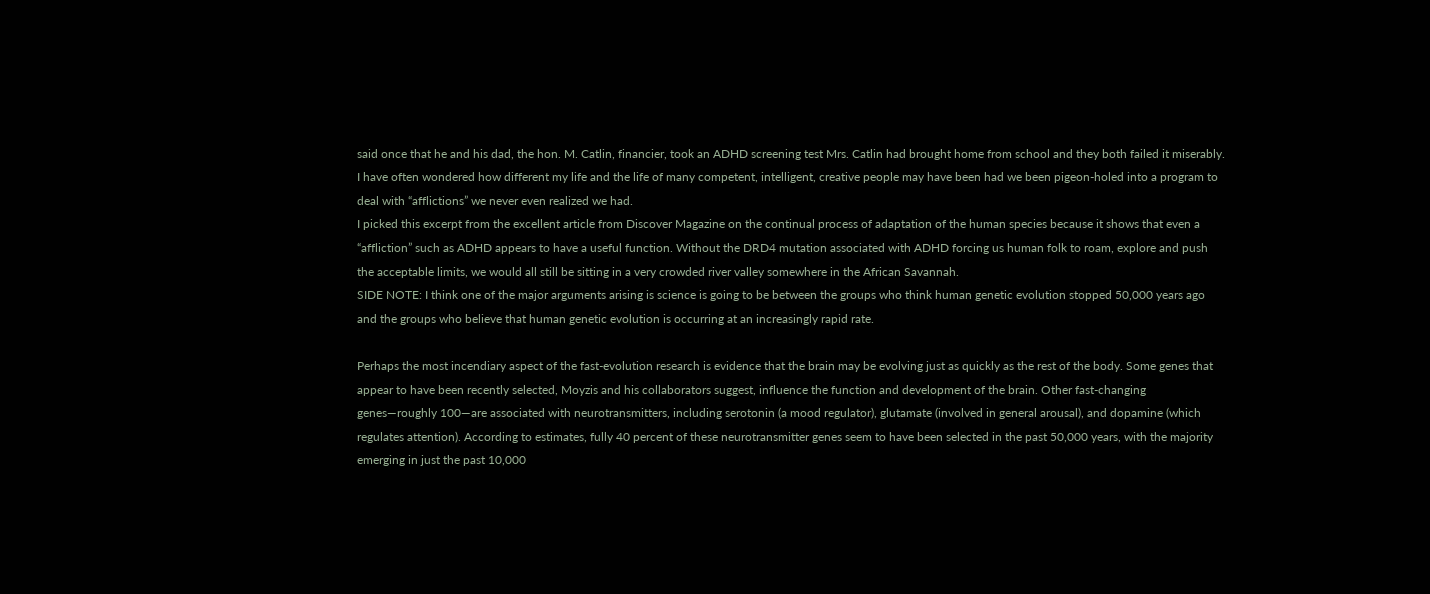said once that he and his dad, the hon. M. Catlin, financier, took an ADHD screening test Mrs. Catlin had brought home from school and they both failed it miserably. I have often wondered how different my life and the life of many competent, intelligent, creative people may have been had we been pigeon-holed into a program to deal with “afflictions” we never even realized we had.
I picked this excerpt from the excellent article from Discover Magazine on the continual process of adaptation of the human species because it shows that even a “affliction” such as ADHD appears to have a useful function. Without the DRD4 mutation associated with ADHD forcing us human folk to roam, explore and push the acceptable limits, we would all still be sitting in a very crowded river valley somewhere in the African Savannah.
SIDE NOTE: I think one of the major arguments arising is science is going to be between the groups who think human genetic evolution stopped 50,000 years ago and the groups who believe that human genetic evolution is occurring at an increasingly rapid rate.

Perhaps the most incendiary aspect of the fast-evolution research is evidence that the brain may be evolving just as quickly as the rest of the body. Some genes that appear to have been recently selected, Moyzis and his collaborators suggest, influence the function and development of the brain. Other fast-changing genes—roughly 100—are associated with neurotransmitters, including serotonin (a mood regulator), glutamate (involved in general arousal), and dopamine (which regulates attention). According to estimates, fully 40 percent of these neurotransmitter genes seem to have been selected in the past 50,000 years, with the majority emerging in just the past 10,000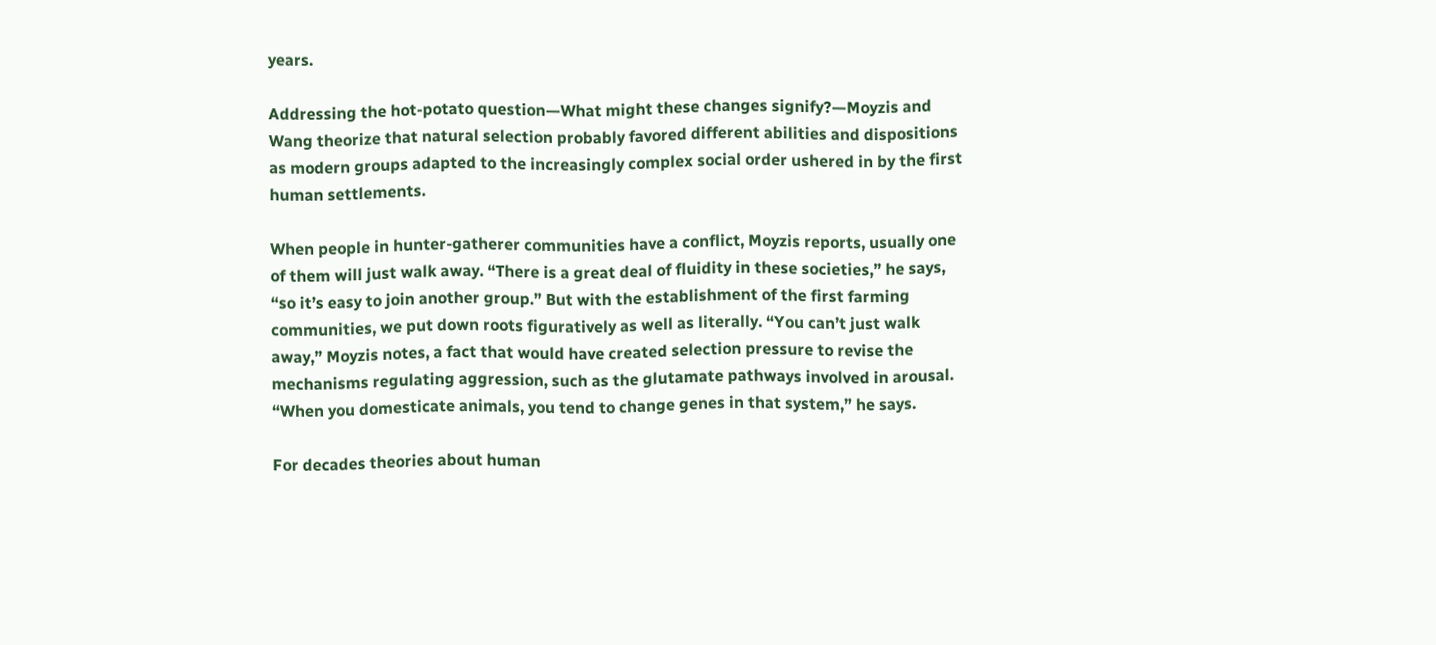years.

Addressing the hot-potato question—What might these changes signify?—Moyzis and Wang theorize that natural selection probably favored different abilities and dispositions as modern groups adapted to the increasingly complex social order ushered in by the first human settlements.

When people in hunter-gatherer communities have a conflict, Moyzis reports, usually one of them will just walk away. “There is a great deal of fluidity in these societies,” he says, “so it’s easy to join another group.” But with the establishment of the first farming communities, we put down roots figuratively as well as literally. “You can’t just walk away,” Moyzis notes, a fact that would have created selection pressure to revise the mechanisms regulating aggression, such as the glutamate pathways involved in arousal. “When you domesticate animals, you tend to change genes in that system,” he says.

For decades theories about human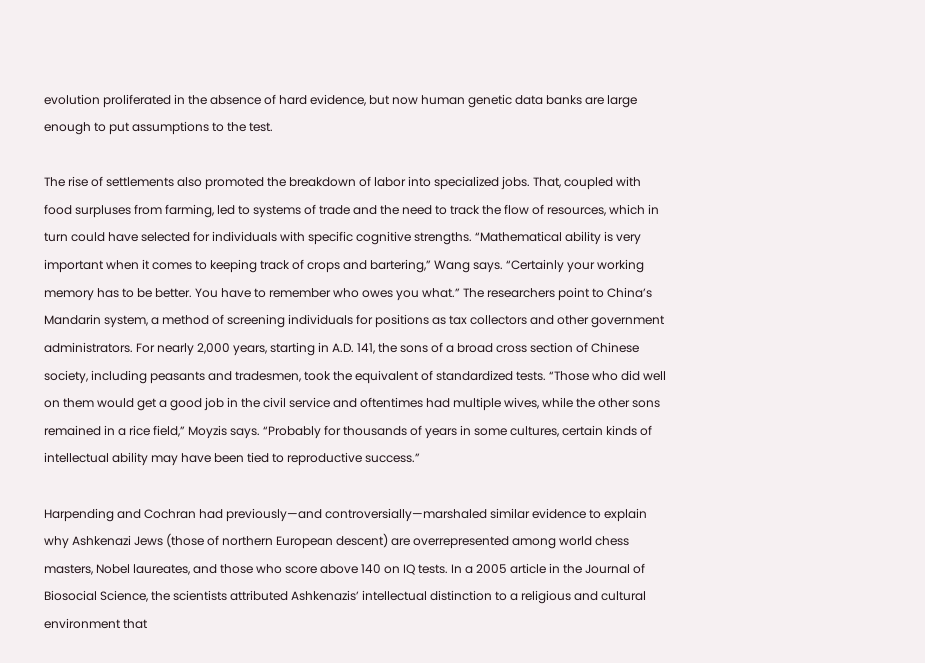evolution proliferated in the absence of hard evidence, but now human genetic data banks are large enough to put assumptions to the test.

The rise of settlements also promoted the breakdown of labor into specialized jobs. That, coupled with food surpluses from farming, led to systems of trade and the need to track the flow of resources, which in turn could have selected for individuals with specific cognitive strengths. “Mathematical ability is very important when it comes to keeping track of crops and bartering,” Wang says. “Certainly your working memory has to be better. You have to remember who owes you what.” The researchers point to China’s Mandarin system, a method of screening individuals for positions as tax collectors and other government administrators. For nearly 2,000 years, starting in A.D. 141, the sons of a broad cross section of Chinese society, including peasants and tradesmen, took the equivalent of standardized tests. “Those who did well on them would get a good job in the civil service and oftentimes had multiple wives, while the other sons remained in a rice field,” Moyzis says. “Probably for thousands of years in some cultures, certain kinds of intellectual ability may have been tied to reproductive success.”

Harpending and Cochran had previously—and controversially—marshaled similar evidence to explain why Ashkenazi Jews (those of northern European descent) are overrepresented among world chess masters, Nobel laureates, and those who score above 140 on IQ tests. In a 2005 article in the Journal of Biosocial Science, the scientists attributed Ashkenazis’ intellectual distinction to a religious and cultural environment that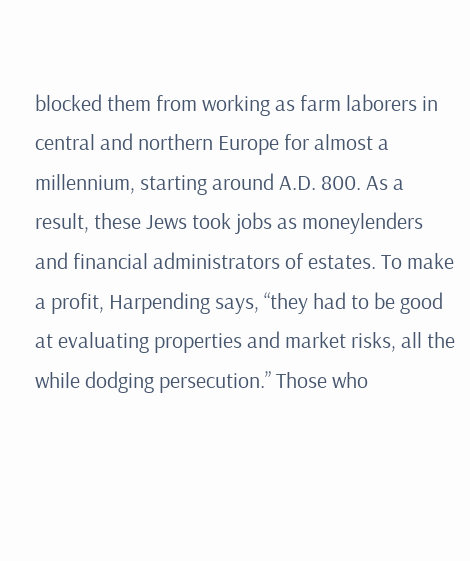blocked them from working as farm laborers in central and northern Europe for almost a millennium, starting around A.D. 800. As a result, these Jews took jobs as moneylenders and financial administrators of estates. To make a profit, Harpending says, “they had to be good at evaluating properties and market risks, all the while dodging persecution.” Those who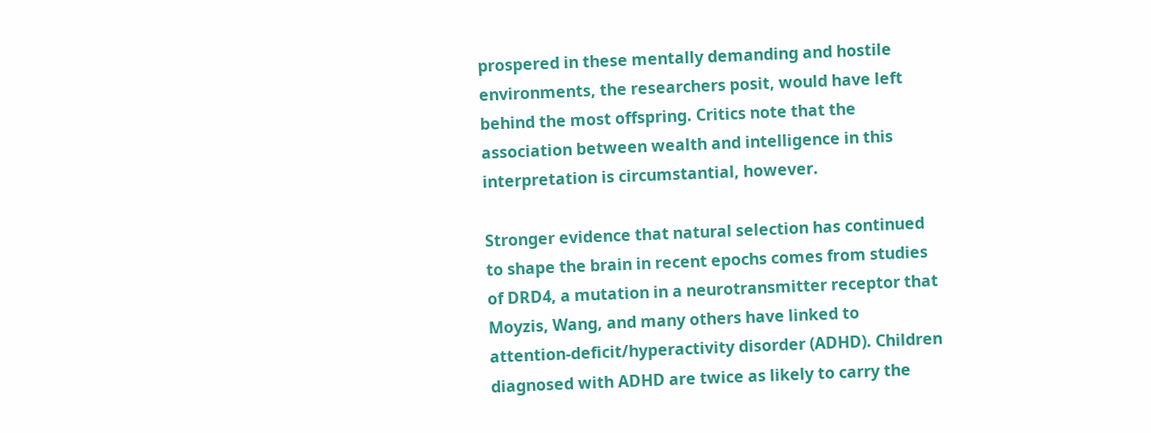prospered in these mentally demanding and hostile environments, the researchers posit, would have left behind the most offspring. Critics note that the association between wealth and intelligence in this interpretation is circumstantial, however.

Stronger evidence that natural selection has continued to shape the brain in recent epochs comes from studies of DRD4, a mutation in a neurotransmitter receptor that Moyzis, Wang, and many others have linked to attention-deficit/hyperactivity disorder (ADHD). Children diagnosed with ADHD are twice as likely to carry the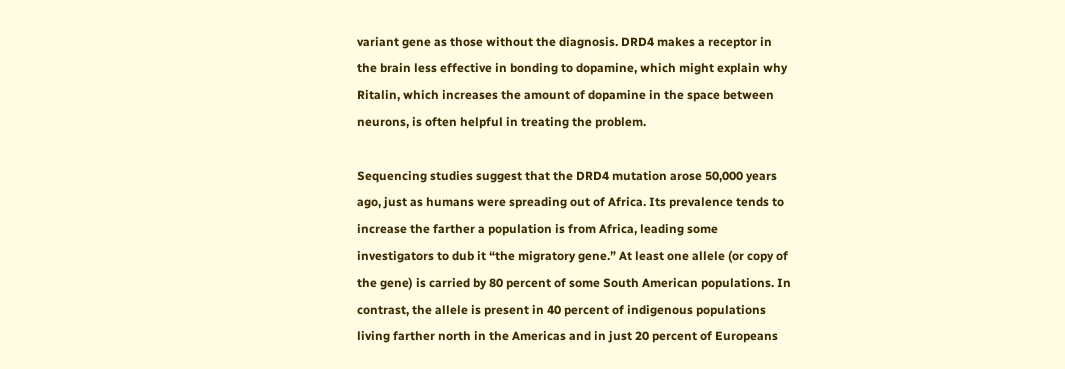variant gene as those without the diagnosis. DRD4 makes a receptor in the brain less effective in bonding to dopamine, which might explain why Ritalin, which increases the amount of dopamine in the space between neurons, is often helpful in treating the problem.

Sequencing studies suggest that the DRD4 mutation arose 50,000 years ago, just as humans were spreading out of Africa. Its prevalence tends to increase the farther a population is from Africa, leading some investigators to dub it “the migratory gene.” At least one allele (or copy of the gene) is carried by 80 percent of some South American populations. In contrast, the allele is present in 40 percent of indigenous populations living farther north in the Americas and in just 20 percent of Europeans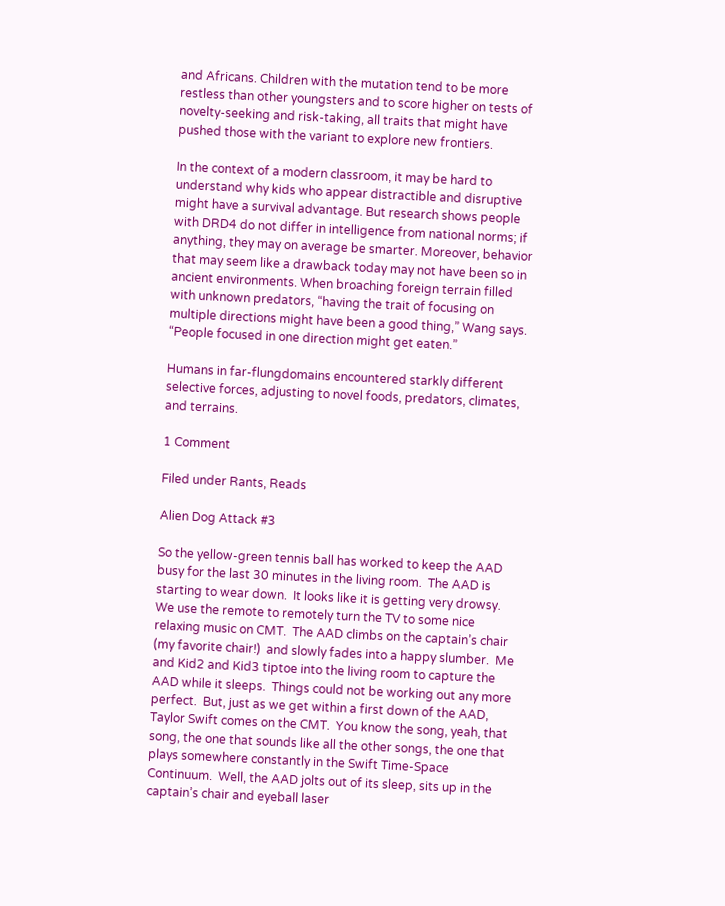and Africans. Children with the mutation tend to be more restless than other youngsters and to score higher on tests of novelty-seeking and risk-taking, all traits that might have pushed those with the variant to explore new frontiers.

In the context of a modern classroom, it may be hard to understand why kids who appear distractible and disruptive might have a survival advantage. But research shows people with DRD4 do not differ in intelligence from national norms; if anything, they may on average be smarter. Moreover, behavior that may seem like a drawback today may not have been so in ancient environments. When broaching foreign terrain filled with unknown predators, “having the trait of focusing on multiple directions might have been a good thing,” Wang says. “People focused in one direction might get eaten.”

Humans in far-flungdomains encountered starkly different selective forces, adjusting to novel foods, predators, climates, and terrains.

1 Comment

Filed under Rants, Reads

Alien Dog Attack #3

So the yellow-green tennis ball has worked to keep the AAD busy for the last 30 minutes in the living room.  The AAD is starting to wear down.  It looks like it is getting very drowsy.  We use the remote to remotely turn the TV to some nice relaxing music on CMT.  The AAD climbs on the captain’s chair (my favorite chair!)  and slowly fades into a happy slumber.  Me and Kid2 and Kid3 tiptoe into the living room to capture the AAD while it sleeps.  Things could not be working out any more perfect.  But, just as we get within a first down of the AAD, Taylor Swift comes on the CMT.  You know the song, yeah, that song, the one that sounds like all the other songs, the one that plays somewhere constantly in the Swift Time-Space Continuum.  Well, the AAD jolts out of its sleep, sits up in the captain’s chair and eyeball laser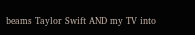beams Taylor Swift AND my TV into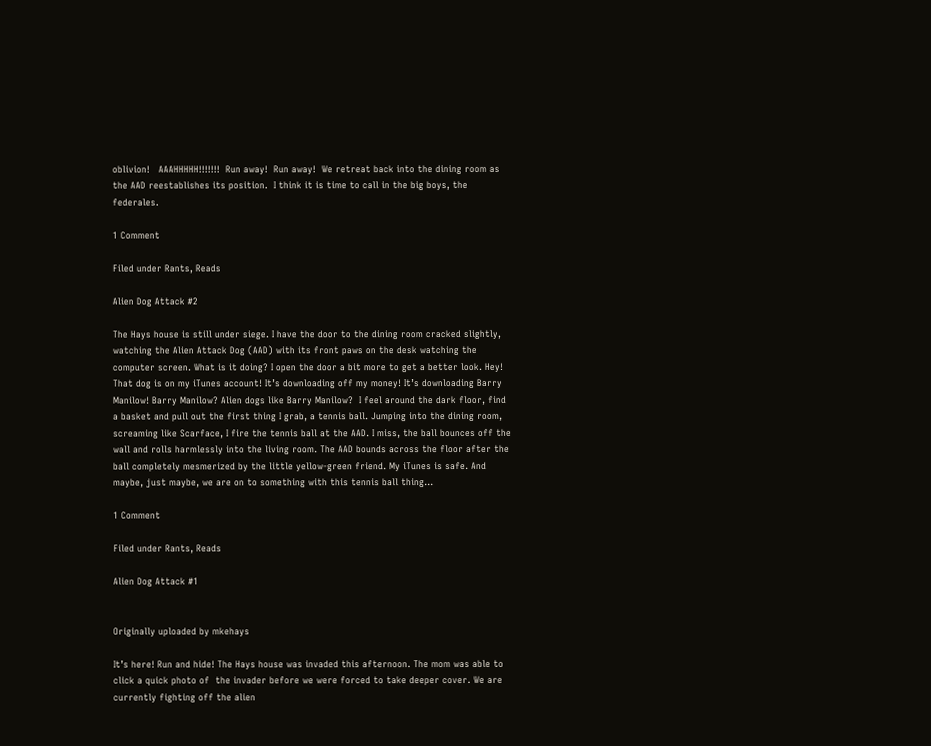oblivion!   AAAHHHHH!!!!!!!  Run away!  Run away!  We retreat back into the dining room as the AAD reestablishes its position.  I think it is time to call in the big boys, the federales.

1 Comment

Filed under Rants, Reads

Alien Dog Attack #2

The Hays house is still under siege. I have the door to the dining room cracked slightly, watching the Alien Attack Dog (AAD) with its front paws on the desk watching the computer screen. What is it doing? I open the door a bit more to get a better look. Hey! That dog is on my iTunes account! It’s downloading off my money! It’s downloading Barry Manilow! Barry Manilow? Alien dogs like Barry Manilow?  I feel around the dark floor, find a basket and pull out the first thing I grab, a tennis ball. Jumping into the dining room, screaming like Scarface, I fire the tennis ball at the AAD. I miss, the ball bounces off the wall and rolls harmlessly into the living room. The AAD bounds across the floor after the ball completely mesmerized by the little yellow-green friend. My iTunes is safe. And maybe, just maybe, we are on to something with this tennis ball thing…

1 Comment

Filed under Rants, Reads

Alien Dog Attack #1


Originally uploaded by mkehays

It’s here! Run and hide! The Hays house was invaded this afternoon. The mom was able to click a quick photo of  the invader before we were forced to take deeper cover. We are currently fighting off the alien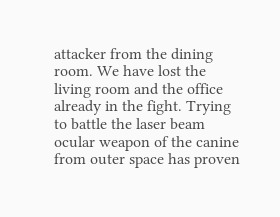attacker from the dining room. We have lost the living room and the office already in the fight. Trying to battle the laser beam ocular weapon of the canine from outer space has proven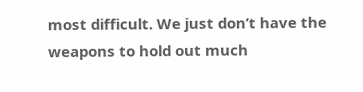most difficult. We just don’t have the weapons to hold out much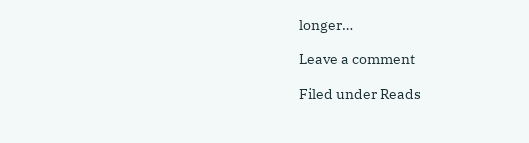longer…

Leave a comment

Filed under Reads